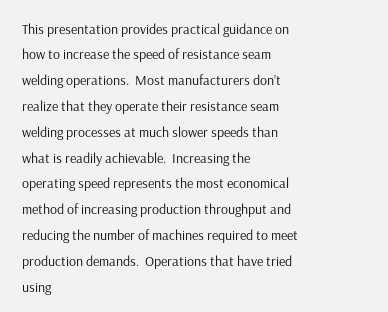This presentation provides practical guidance on how to increase the speed of resistance seam welding operations.  Most manufacturers don’t realize that they operate their resistance seam welding processes at much slower speeds than what is readily achievable.  Increasing the operating speed represents the most economical method of increasing production throughput and reducing the number of machines required to meet production demands.  Operations that have tried using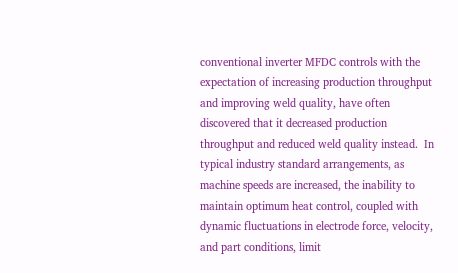conventional inverter MFDC controls with the expectation of increasing production throughput and improving weld quality, have often discovered that it decreased production throughput and reduced weld quality instead.  In typical industry standard arrangements, as machine speeds are increased, the inability to maintain optimum heat control, coupled with dynamic fluctuations in electrode force, velocity, and part conditions, limit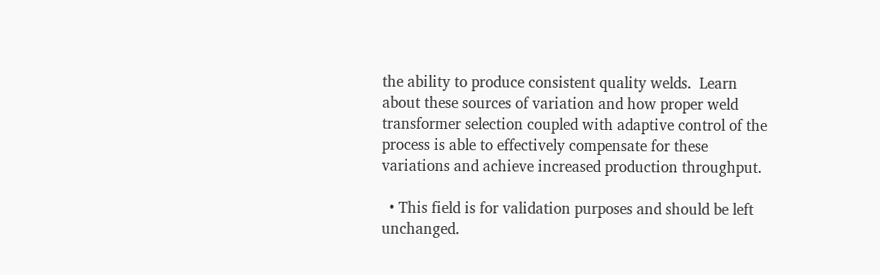the ability to produce consistent quality welds.  Learn about these sources of variation and how proper weld transformer selection coupled with adaptive control of the process is able to effectively compensate for these variations and achieve increased production throughput.

  • This field is for validation purposes and should be left unchanged.